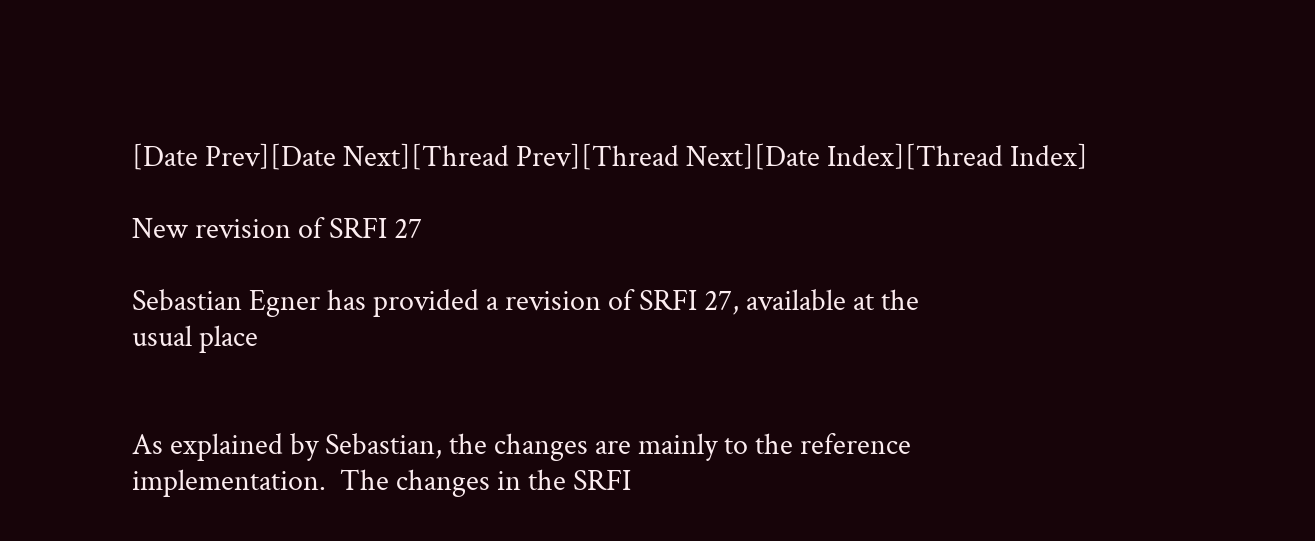[Date Prev][Date Next][Thread Prev][Thread Next][Date Index][Thread Index]

New revision of SRFI 27

Sebastian Egner has provided a revision of SRFI 27, available at the
usual place


As explained by Sebastian, the changes are mainly to the reference
implementation.  The changes in the SRFI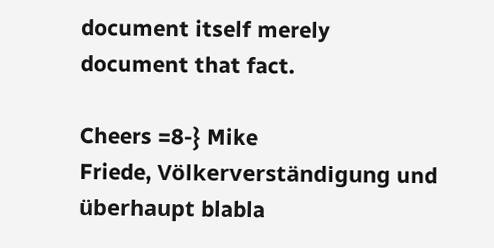document itself merely
document that fact.

Cheers =8-} Mike
Friede, Völkerverständigung und überhaupt blabla